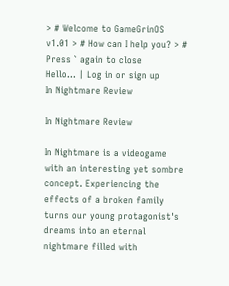> # Welcome to GameGrinOS v1.01 > # How can I help you? > # Press ` again to close
Hello… | Log in or sign up
In Nightmare Review

In Nightmare Review

In Nightmare is a videogame with an interesting yet sombre concept. Experiencing the effects of a broken family turns our young protagonist's dreams into an eternal nightmare filled with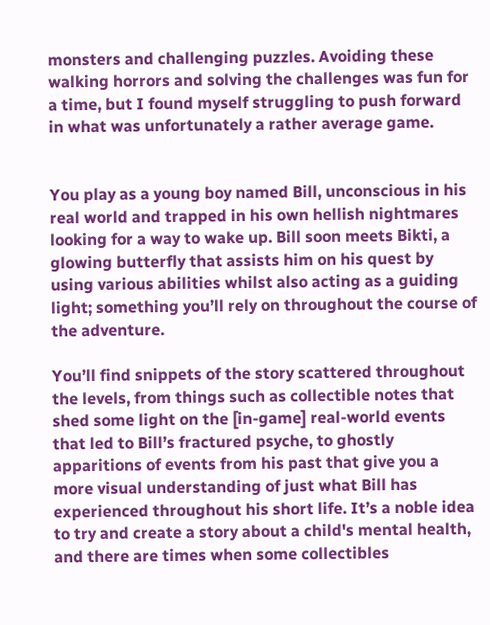monsters and challenging puzzles. Avoiding these walking horrors and solving the challenges was fun for a time, but I found myself struggling to push forward in what was unfortunately a rather average game.


You play as a young boy named Bill, unconscious in his real world and trapped in his own hellish nightmares looking for a way to wake up. Bill soon meets Bikti, a glowing butterfly that assists him on his quest by using various abilities whilst also acting as a guiding light; something you’ll rely on throughout the course of the adventure.

You’ll find snippets of the story scattered throughout the levels, from things such as collectible notes that shed some light on the [in-game] real-world events that led to Bill’s fractured psyche, to ghostly apparitions of events from his past that give you a more visual understanding of just what Bill has experienced throughout his short life. It’s a noble idea to try and create a story about a child's mental health, and there are times when some collectibles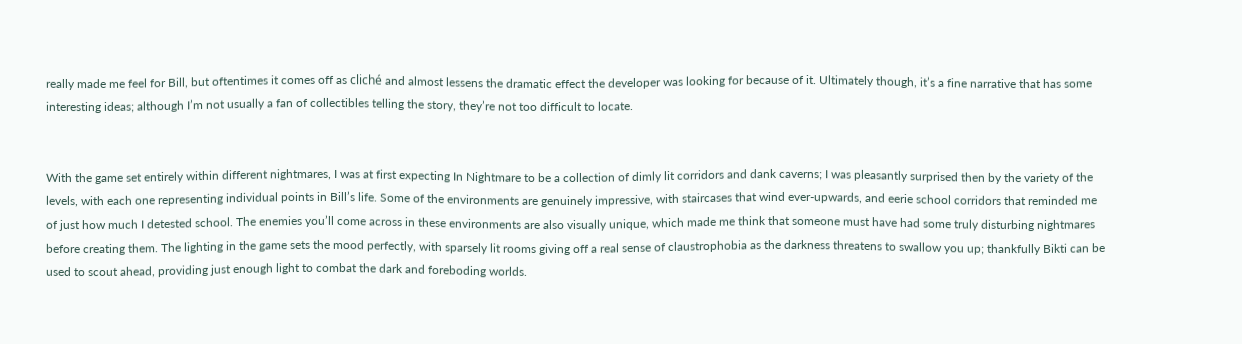really made me feel for Bill, but oftentimes it comes off as cliché and almost lessens the dramatic effect the developer was looking for because of it. Ultimately though, it’s a fine narrative that has some interesting ideas; although I’m not usually a fan of collectibles telling the story, they’re not too difficult to locate.


With the game set entirely within different nightmares, I was at first expecting In Nightmare to be a collection of dimly lit corridors and dank caverns; I was pleasantly surprised then by the variety of the levels, with each one representing individual points in Bill’s life. Some of the environments are genuinely impressive, with staircases that wind ever-upwards, and eerie school corridors that reminded me of just how much I detested school. The enemies you’ll come across in these environments are also visually unique, which made me think that someone must have had some truly disturbing nightmares before creating them. The lighting in the game sets the mood perfectly, with sparsely lit rooms giving off a real sense of claustrophobia as the darkness threatens to swallow you up; thankfully Bikti can be used to scout ahead, providing just enough light to combat the dark and foreboding worlds.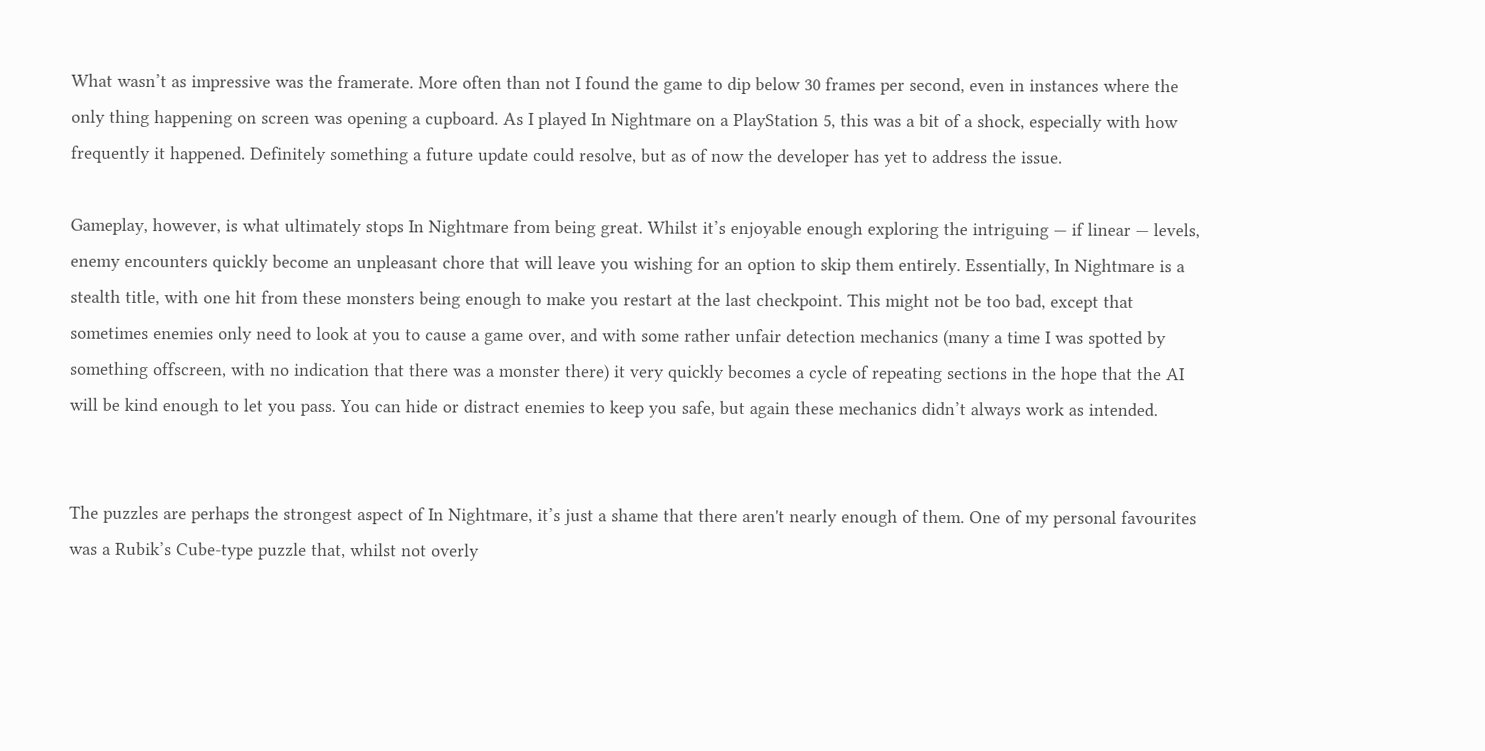What wasn’t as impressive was the framerate. More often than not I found the game to dip below 30 frames per second, even in instances where the only thing happening on screen was opening a cupboard. As I played In Nightmare on a PlayStation 5, this was a bit of a shock, especially with how frequently it happened. Definitely something a future update could resolve, but as of now the developer has yet to address the issue.

Gameplay, however, is what ultimately stops In Nightmare from being great. Whilst it’s enjoyable enough exploring the intriguing — if linear — levels, enemy encounters quickly become an unpleasant chore that will leave you wishing for an option to skip them entirely. Essentially, In Nightmare is a stealth title, with one hit from these monsters being enough to make you restart at the last checkpoint. This might not be too bad, except that sometimes enemies only need to look at you to cause a game over, and with some rather unfair detection mechanics (many a time I was spotted by something offscreen, with no indication that there was a monster there) it very quickly becomes a cycle of repeating sections in the hope that the AI will be kind enough to let you pass. You can hide or distract enemies to keep you safe, but again these mechanics didn’t always work as intended.


The puzzles are perhaps the strongest aspect of In Nightmare, it’s just a shame that there aren't nearly enough of them. One of my personal favourites was a Rubik’s Cube-type puzzle that, whilst not overly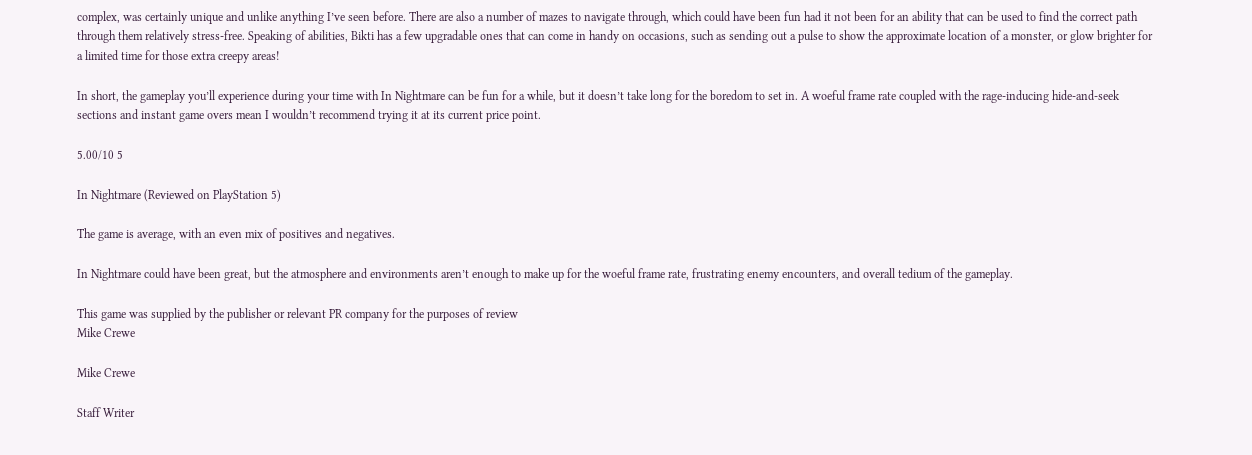complex, was certainly unique and unlike anything I’ve seen before. There are also a number of mazes to navigate through, which could have been fun had it not been for an ability that can be used to find the correct path through them relatively stress-free. Speaking of abilities, Bikti has a few upgradable ones that can come in handy on occasions, such as sending out a pulse to show the approximate location of a monster, or glow brighter for a limited time for those extra creepy areas!

In short, the gameplay you’ll experience during your time with In Nightmare can be fun for a while, but it doesn’t take long for the boredom to set in. A woeful frame rate coupled with the rage-inducing hide-and-seek sections and instant game overs mean I wouldn’t recommend trying it at its current price point.

5.00/10 5

In Nightmare (Reviewed on PlayStation 5)

The game is average, with an even mix of positives and negatives.

In Nightmare could have been great, but the atmosphere and environments aren’t enough to make up for the woeful frame rate, frustrating enemy encounters, and overall tedium of the gameplay.

This game was supplied by the publisher or relevant PR company for the purposes of review
Mike Crewe

Mike Crewe

Staff Writer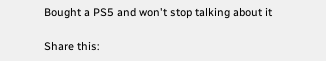Bought a PS5 and won't stop talking about it

Share this: